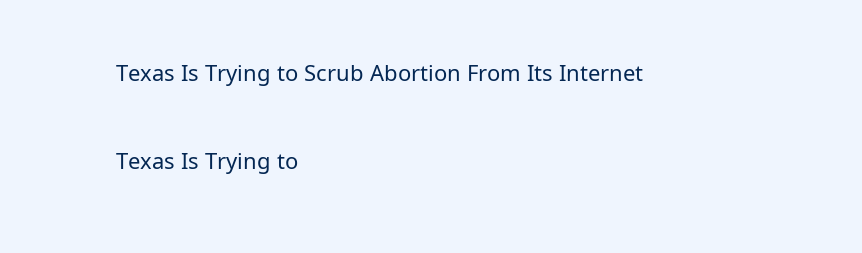Texas Is Trying to Scrub Abortion From Its Internet

Texas Is Trying to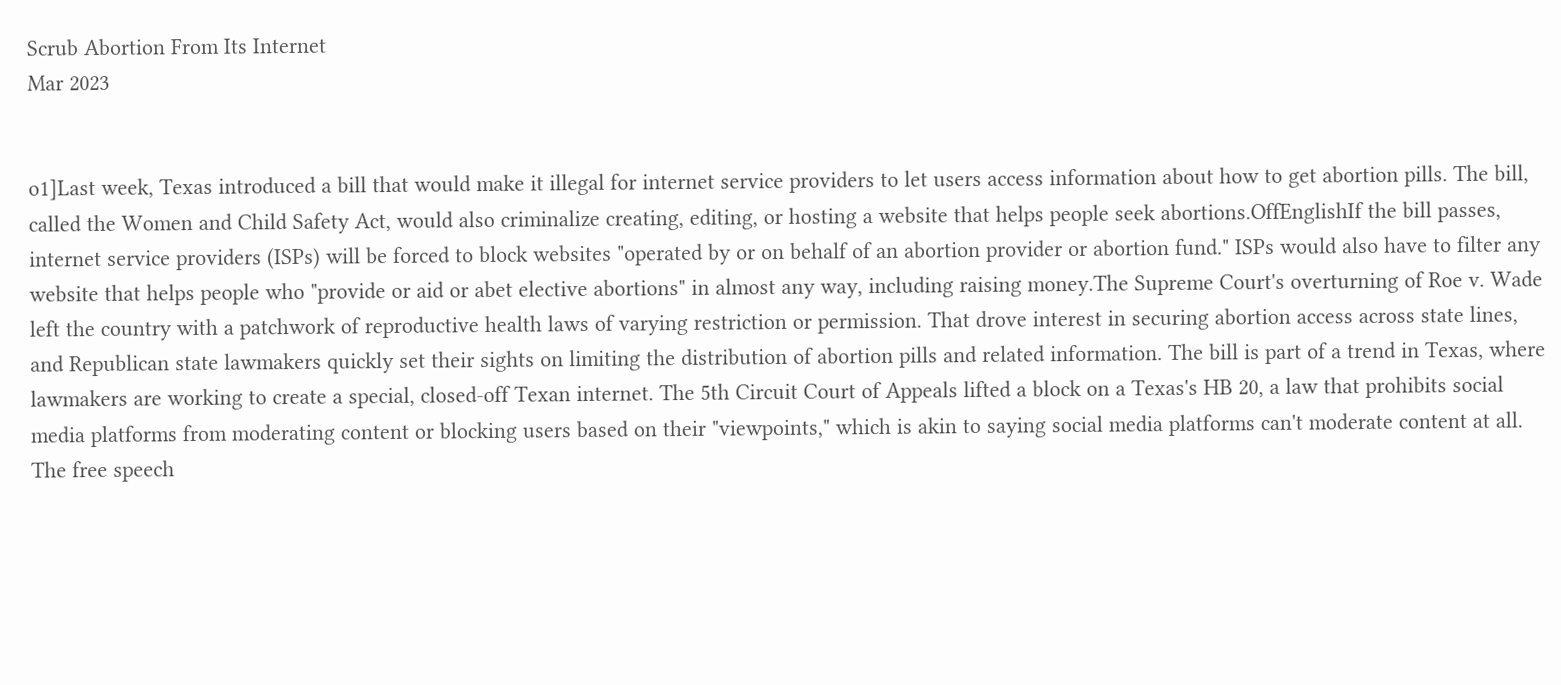Scrub Abortion From Its Internet
Mar 2023


o1]Last week, Texas introduced a bill that would make it illegal for internet service providers to let users access information about how to get abortion pills. The bill, called the Women and Child Safety Act, would also criminalize creating, editing, or hosting a website that helps people seek abortions.OffEnglishIf the bill passes, internet service providers (ISPs) will be forced to block websites "operated by or on behalf of an abortion provider or abortion fund." ISPs would also have to filter any website that helps people who "provide or aid or abet elective abortions" in almost any way, including raising money.The Supreme Court's overturning of Roe v. Wade left the country with a patchwork of reproductive health laws of varying restriction or permission. That drove interest in securing abortion access across state lines, and Republican state lawmakers quickly set their sights on limiting the distribution of abortion pills and related information. The bill is part of a trend in Texas, where lawmakers are working to create a special, closed-off Texan internet. The 5th Circuit Court of Appeals lifted a block on a Texas's HB 20, a law that prohibits social media platforms from moderating content or blocking users based on their "viewpoints," which is akin to saying social media platforms can't moderate content at all. The free speech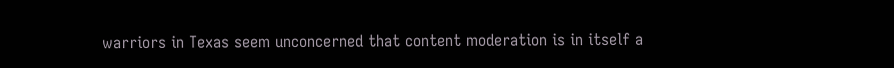warriors in Texas seem unconcerned that content moderation is in itself a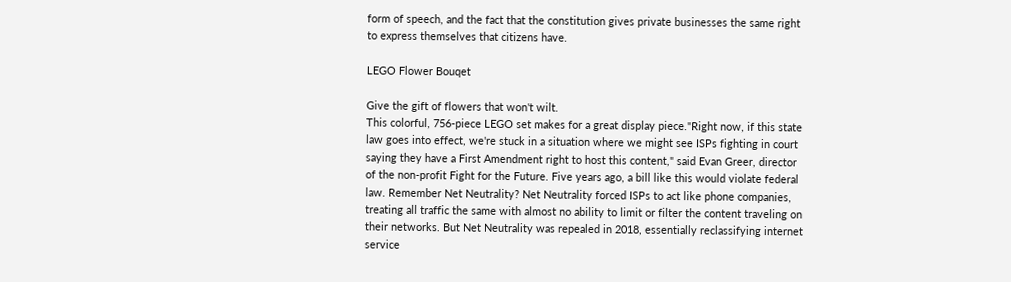form of speech, and the fact that the constitution gives private businesses the same right to express themselves that citizens have.

LEGO Flower Bouqet

Give the gift of flowers that won't wilt.
This colorful, 756-piece LEGO set makes for a great display piece."Right now, if this state law goes into effect, we're stuck in a situation where we might see ISPs fighting in court saying they have a First Amendment right to host this content," said Evan Greer, director of the non-profit Fight for the Future. Five years ago, a bill like this would violate federal law. Remember Net Neutrality? Net Neutrality forced ISPs to act like phone companies, treating all traffic the same with almost no ability to limit or filter the content traveling on their networks. But Net Neutrality was repealed in 2018, essentially reclassifying internet service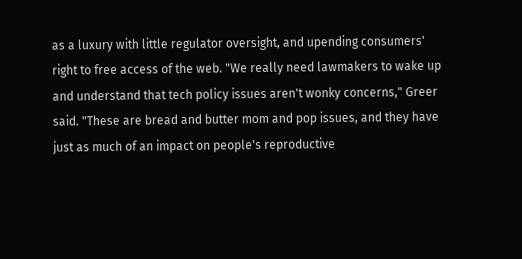as a luxury with little regulator oversight, and upending consumers' right to free access of the web. "We really need lawmakers to wake up and understand that tech policy issues aren't wonky concerns," Greer said. "These are bread and butter mom and pop issues, and they have just as much of an impact on people's reproductive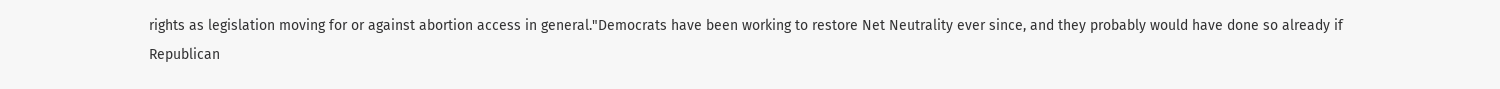rights as legislation moving for or against abortion access in general."Democrats have been working to restore Net Neutrality ever since, and they probably would have done so already if Republican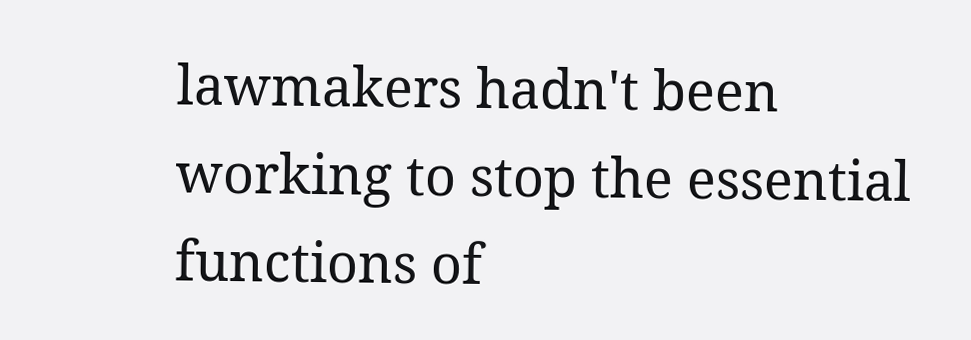lawmakers hadn't been working to stop the essential functions of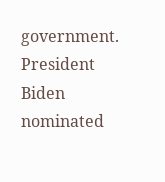government. President Biden nominated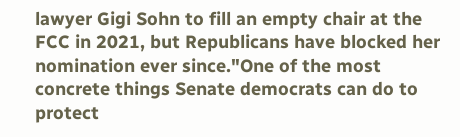lawyer Gigi Sohn to fill an empty chair at the FCC in 2021, but Republicans have blocked her nomination ever since."One of the most concrete things Senate democrats can do to protect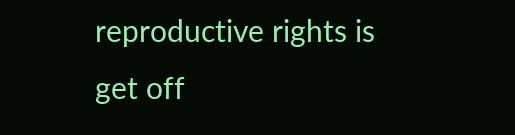reproductive rights is get off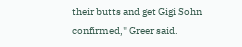their butts and get Gigi Sohn confirmed," Greer said.